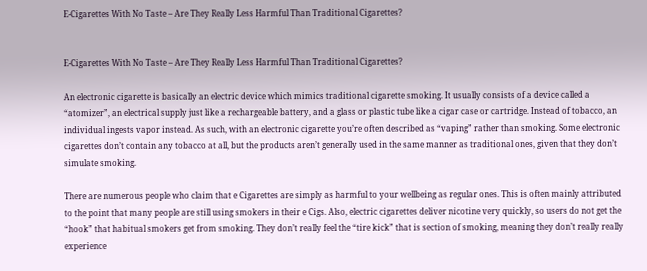E-Cigarettes With No Taste – Are They Really Less Harmful Than Traditional Cigarettes?


E-Cigarettes With No Taste – Are They Really Less Harmful Than Traditional Cigarettes?

An electronic cigarette is basically an electric device which mimics traditional cigarette smoking. It usually consists of a device called a “atomizer”, an electrical supply just like a rechargeable battery, and a glass or plastic tube like a cigar case or cartridge. Instead of tobacco, an individual ingests vapor instead. As such, with an electronic cigarette you’re often described as “vaping” rather than smoking. Some electronic cigarettes don’t contain any tobacco at all, but the products aren’t generally used in the same manner as traditional ones, given that they don’t simulate smoking.

There are numerous people who claim that e Cigarettes are simply as harmful to your wellbeing as regular ones. This is often mainly attributed to the point that many people are still using smokers in their e Cigs. Also, electric cigarettes deliver nicotine very quickly, so users do not get the “hook” that habitual smokers get from smoking. They don’t really feel the “tire kick” that is section of smoking, meaning they don’t really really experience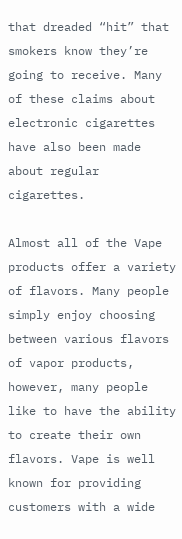that dreaded “hit” that smokers know they’re going to receive. Many of these claims about electronic cigarettes have also been made about regular cigarettes.

Almost all of the Vape products offer a variety of flavors. Many people simply enjoy choosing between various flavors of vapor products, however, many people like to have the ability to create their own flavors. Vape is well known for providing customers with a wide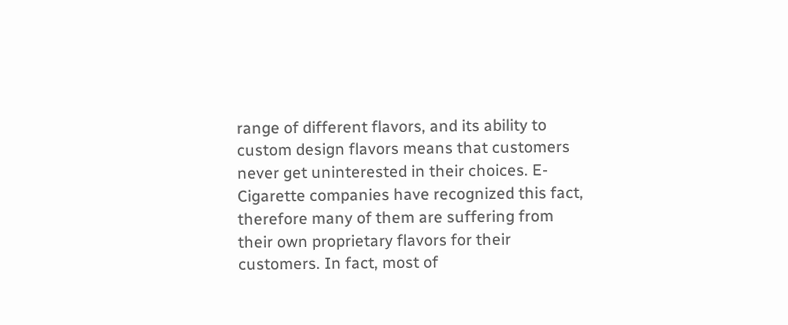range of different flavors, and its ability to custom design flavors means that customers never get uninterested in their choices. E-Cigarette companies have recognized this fact, therefore many of them are suffering from their own proprietary flavors for their customers. In fact, most of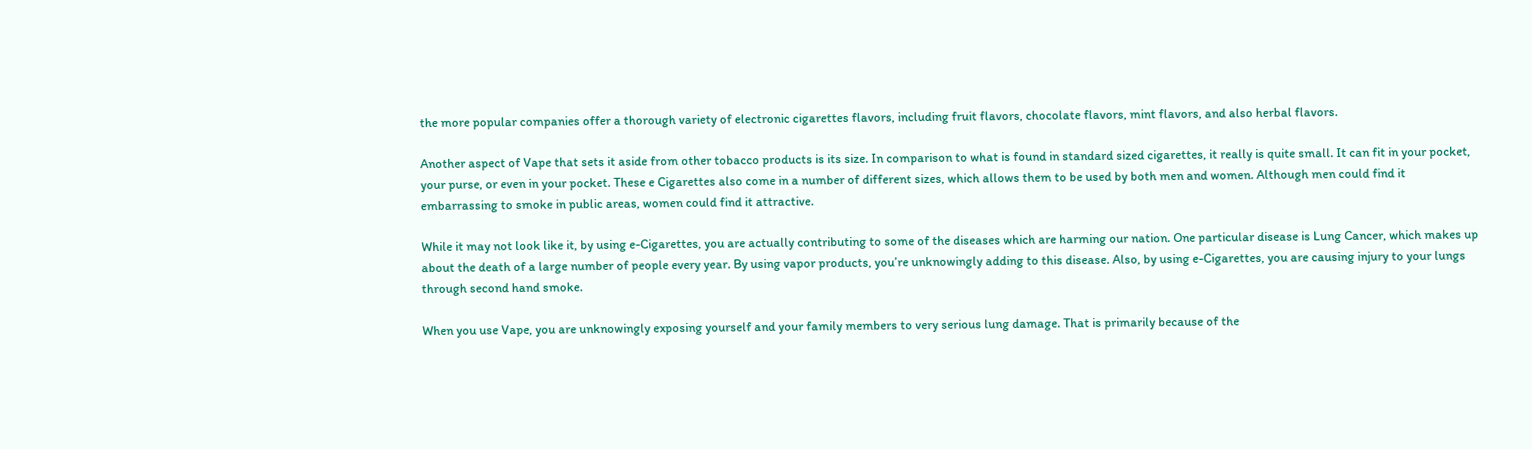the more popular companies offer a thorough variety of electronic cigarettes flavors, including fruit flavors, chocolate flavors, mint flavors, and also herbal flavors.

Another aspect of Vape that sets it aside from other tobacco products is its size. In comparison to what is found in standard sized cigarettes, it really is quite small. It can fit in your pocket, your purse, or even in your pocket. These e Cigarettes also come in a number of different sizes, which allows them to be used by both men and women. Although men could find it embarrassing to smoke in public areas, women could find it attractive.

While it may not look like it, by using e-Cigarettes, you are actually contributing to some of the diseases which are harming our nation. One particular disease is Lung Cancer, which makes up about the death of a large number of people every year. By using vapor products, you’re unknowingly adding to this disease. Also, by using e-Cigarettes, you are causing injury to your lungs through second hand smoke.

When you use Vape, you are unknowingly exposing yourself and your family members to very serious lung damage. That is primarily because of the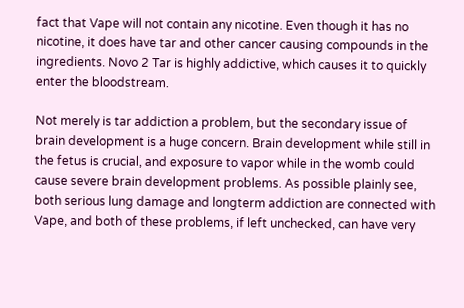fact that Vape will not contain any nicotine. Even though it has no nicotine, it does have tar and other cancer causing compounds in the ingredients. Novo 2 Tar is highly addictive, which causes it to quickly enter the bloodstream.

Not merely is tar addiction a problem, but the secondary issue of brain development is a huge concern. Brain development while still in the fetus is crucial, and exposure to vapor while in the womb could cause severe brain development problems. As possible plainly see, both serious lung damage and longterm addiction are connected with Vape, and both of these problems, if left unchecked, can have very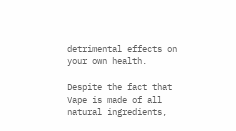detrimental effects on your own health.

Despite the fact that Vape is made of all natural ingredients,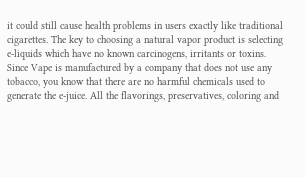it could still cause health problems in users exactly like traditional cigarettes. The key to choosing a natural vapor product is selecting e-liquids which have no known carcinogens, irritants or toxins. Since Vape is manufactured by a company that does not use any tobacco, you know that there are no harmful chemicals used to generate the e-juice. All the flavorings, preservatives, coloring and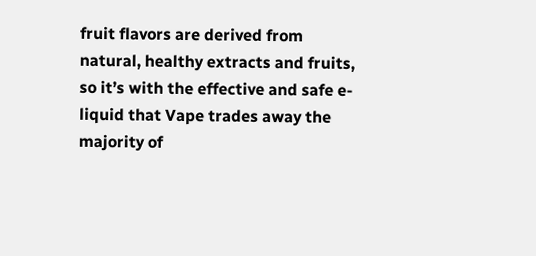fruit flavors are derived from natural, healthy extracts and fruits, so it’s with the effective and safe e-liquid that Vape trades away the majority of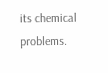its chemical problems.